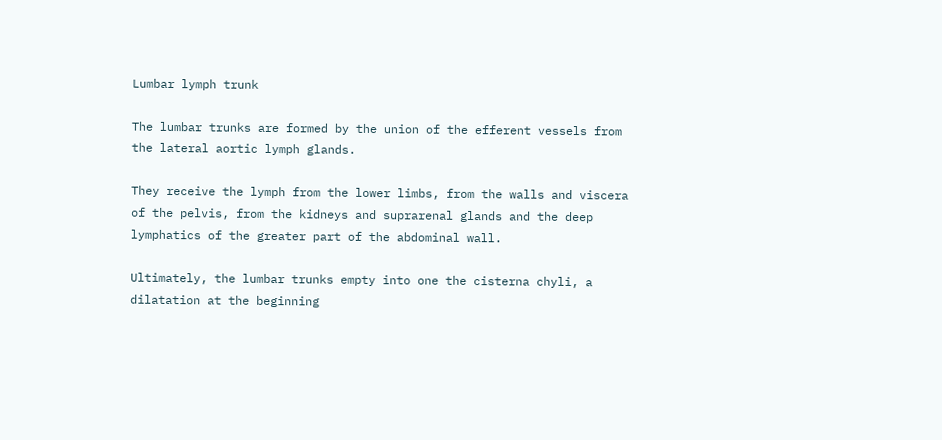Lumbar lymph trunk

The lumbar trunks are formed by the union of the efferent vessels from the lateral aortic lymph glands.

They receive the lymph from the lower limbs, from the walls and viscera of the pelvis, from the kidneys and suprarenal glands and the deep lymphatics of the greater part of the abdominal wall.

Ultimately, the lumbar trunks empty into one the cisterna chyli, a dilatation at the beginning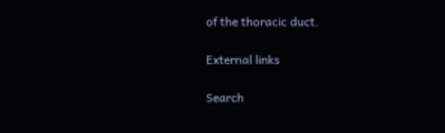of the thoracic duct.

External links

Search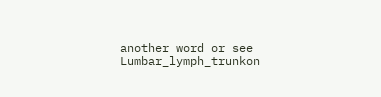another word or see Lumbar_lymph_trunkon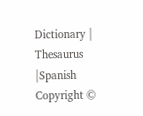Dictionary | Thesaurus |Spanish
Copyright ©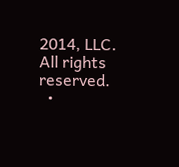2014, LLC. All rights reserved.
  •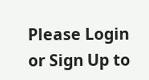Please Login or Sign Up to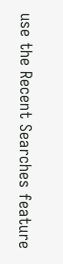use the Recent Searches feature